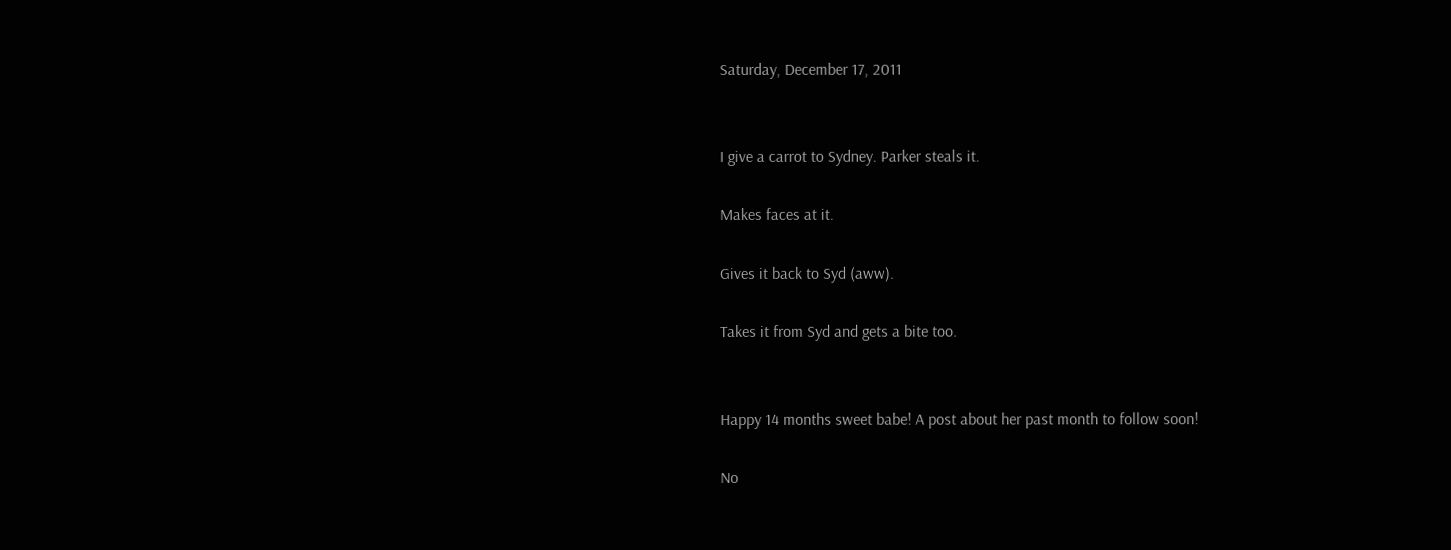Saturday, December 17, 2011


I give a carrot to Sydney. Parker steals it.

Makes faces at it.

Gives it back to Syd (aww).

Takes it from Syd and gets a bite too.


Happy 14 months sweet babe! A post about her past month to follow soon!

No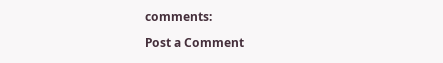comments:

Post a Comment